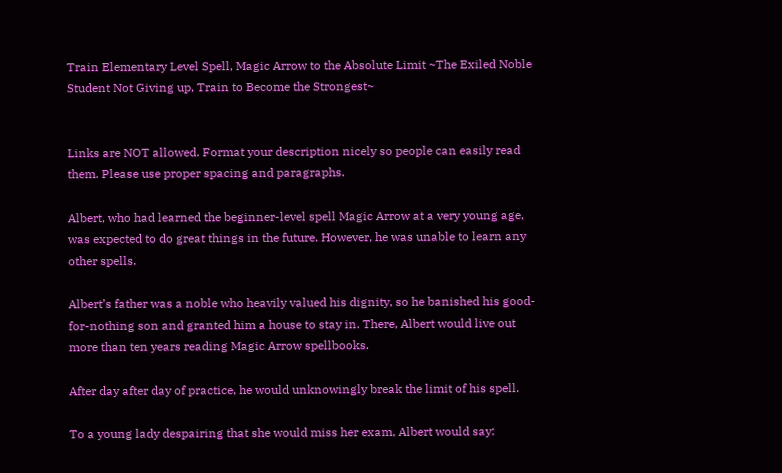Train Elementary Level Spell, Magic Arrow to the Absolute Limit ~The Exiled Noble Student Not Giving up, Train to Become the Strongest~


Links are NOT allowed. Format your description nicely so people can easily read them. Please use proper spacing and paragraphs.

Albert, who had learned the beginner-level spell Magic Arrow at a very young age, was expected to do great things in the future. However, he was unable to learn any other spells.

Albert’s father was a noble who heavily valued his dignity, so he banished his good-for-nothing son and granted him a house to stay in. There, Albert would live out more than ten years reading Magic Arrow spellbooks.

After day after day of practice, he would unknowingly break the limit of his spell.

To a young lady despairing that she would miss her exam, Albert would say: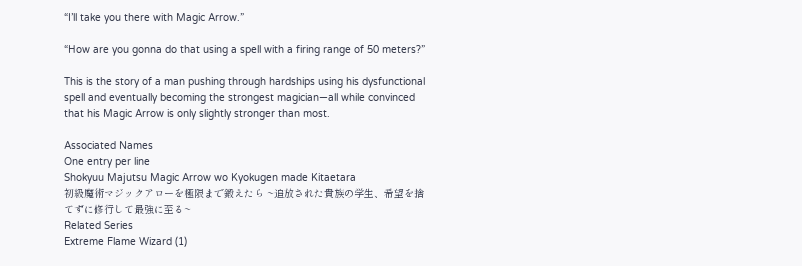“I’ll take you there with Magic Arrow.”

“How are you gonna do that using a spell with a firing range of 50 meters?”

This is the story of a man pushing through hardships using his dysfunctional spell and eventually becoming the strongest magician—all while convinced that his Magic Arrow is only slightly stronger than most.

Associated Names
One entry per line
Shokyuu Majutsu Magic Arrow wo Kyokugen made Kitaetara
初級魔術マジックアローを極限まで鍛えたら ~追放された貴族の学生、希望を捨てずに修行して最強に至る~
Related Series
Extreme Flame Wizard (1)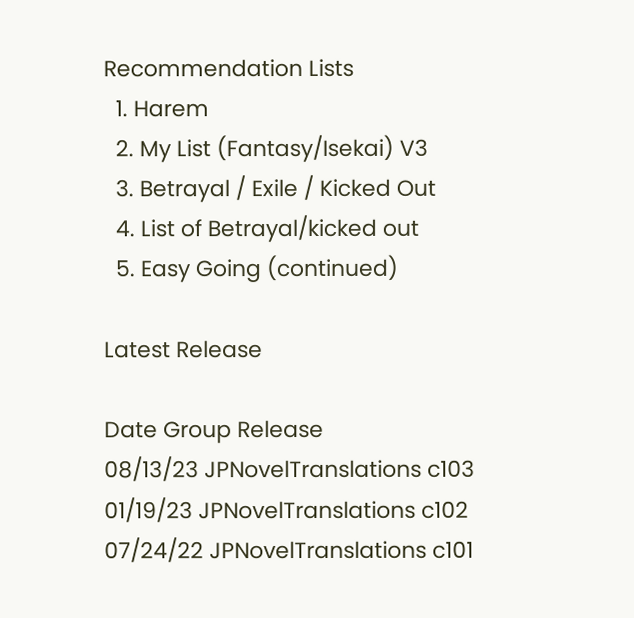Recommendation Lists
  1. Harem
  2. My List (Fantasy/Isekai) V3
  3. Betrayal / Exile / Kicked Out
  4. List of Betrayal/kicked out
  5. Easy Going (continued)

Latest Release

Date Group Release
08/13/23 JPNovelTranslations c103
01/19/23 JPNovelTranslations c102
07/24/22 JPNovelTranslations c101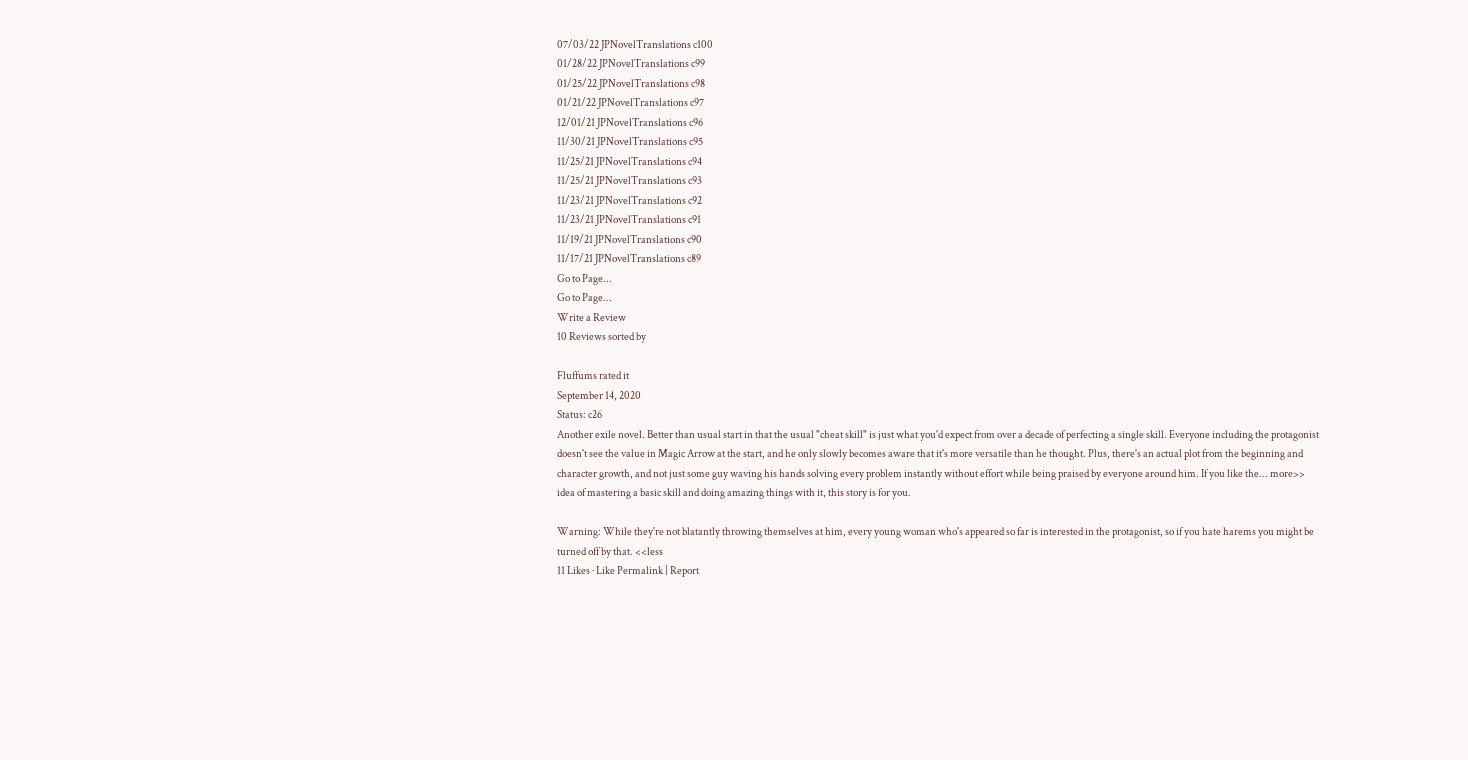07/03/22 JPNovelTranslations c100
01/28/22 JPNovelTranslations c99
01/25/22 JPNovelTranslations c98
01/21/22 JPNovelTranslations c97
12/01/21 JPNovelTranslations c96
11/30/21 JPNovelTranslations c95
11/25/21 JPNovelTranslations c94
11/25/21 JPNovelTranslations c93
11/23/21 JPNovelTranslations c92
11/23/21 JPNovelTranslations c91
11/19/21 JPNovelTranslations c90
11/17/21 JPNovelTranslations c89
Go to Page...
Go to Page...
Write a Review
10 Reviews sorted by

Fluffums rated it
September 14, 2020
Status: c26
Another exile novel. Better than usual start in that the usual "cheat skill" is just what you'd expect from over a decade of perfecting a single skill. Everyone including the protagonist doesn't see the value in Magic Arrow at the start, and he only slowly becomes aware that it's more versatile than he thought. Plus, there's an actual plot from the beginning and character growth, and not just some guy waving his hands solving every problem instantly without effort while being praised by everyone around him. If you like the... more>> idea of mastering a basic skill and doing amazing things with it, this story is for you.

Warning: While they're not blatantly throwing themselves at him, every young woman who's appeared so far is interested in the protagonist, so if you hate harems you might be turned off by that. <<less
11 Likes · Like Permalink | Report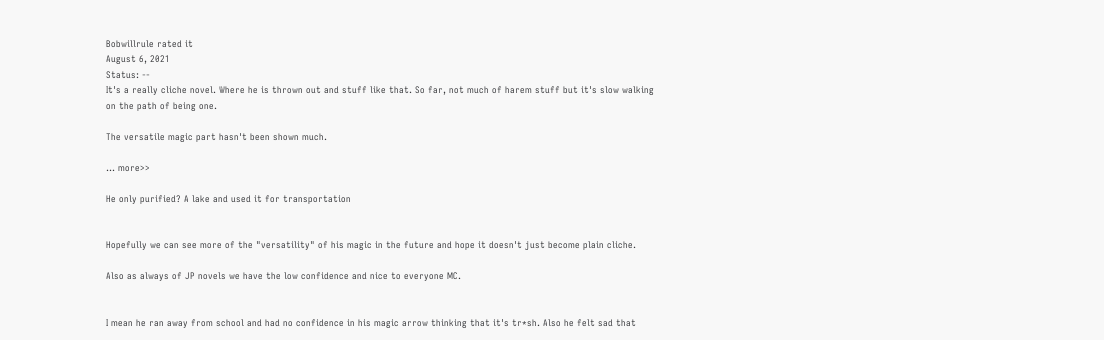Bobwillrule rated it
August 6, 2021
Status: --
It's a really cliche novel. Where he is thrown out and stuff like that. So far, not much of harem stuff but it's slow walking on the path of being one.

The versatile magic part hasn't been shown much.

... more>>

He only purified? A lake and used it for transportation


Hopefully we can see more of the "versatility" of his magic in the future and hope it doesn't just become plain cliche.

Also as always of JP novels we have the low confidence and nice to everyone MC.


I mean he ran away from school and had no confidence in his magic arrow thinking that it's tr*sh. Also he felt sad that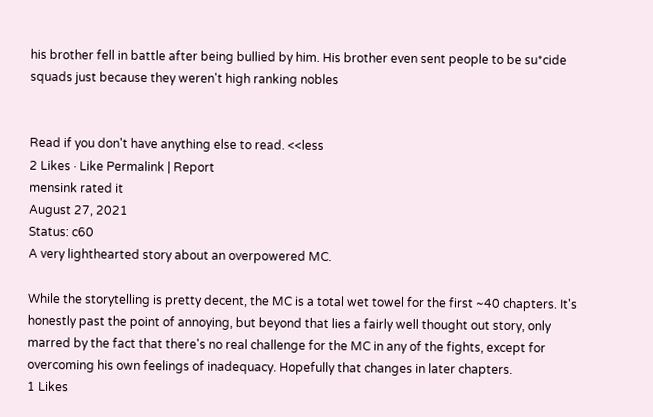his brother fell in battle after being bullied by him. His brother even sent people to be su*cide squads just because they weren't high ranking nobles


Read if you don't have anything else to read. <<less
2 Likes · Like Permalink | Report
mensink rated it
August 27, 2021
Status: c60
A very lighthearted story about an overpowered MC.

While the storytelling is pretty decent, the MC is a total wet towel for the first ~40 chapters. It's honestly past the point of annoying, but beyond that lies a fairly well thought out story, only marred by the fact that there's no real challenge for the MC in any of the fights, except for overcoming his own feelings of inadequacy. Hopefully that changes in later chapters.
1 Likes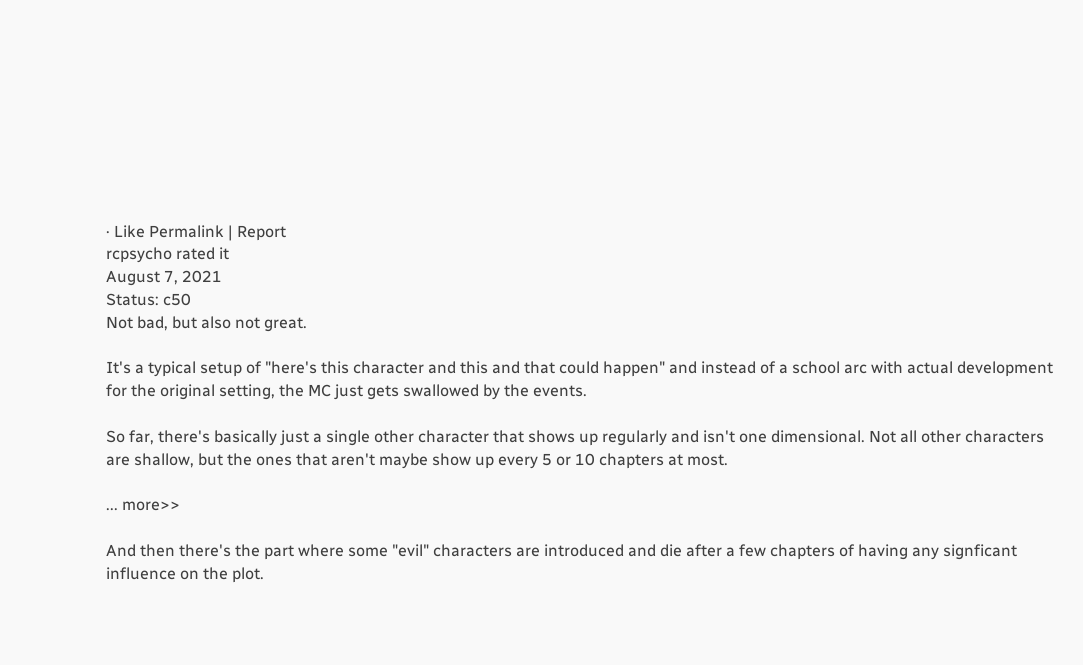· Like Permalink | Report
rcpsycho rated it
August 7, 2021
Status: c50
Not bad, but also not great.

It's a typical setup of "here's this character and this and that could happen" and instead of a school arc with actual development for the original setting, the MC just gets swallowed by the events.

So far, there's basically just a single other character that shows up regularly and isn't one dimensional. Not all other characters are shallow, but the ones that aren't maybe show up every 5 or 10 chapters at most.

... more>>

And then there's the part where some "evil" characters are introduced and die after a few chapters of having any signficant influence on the plot.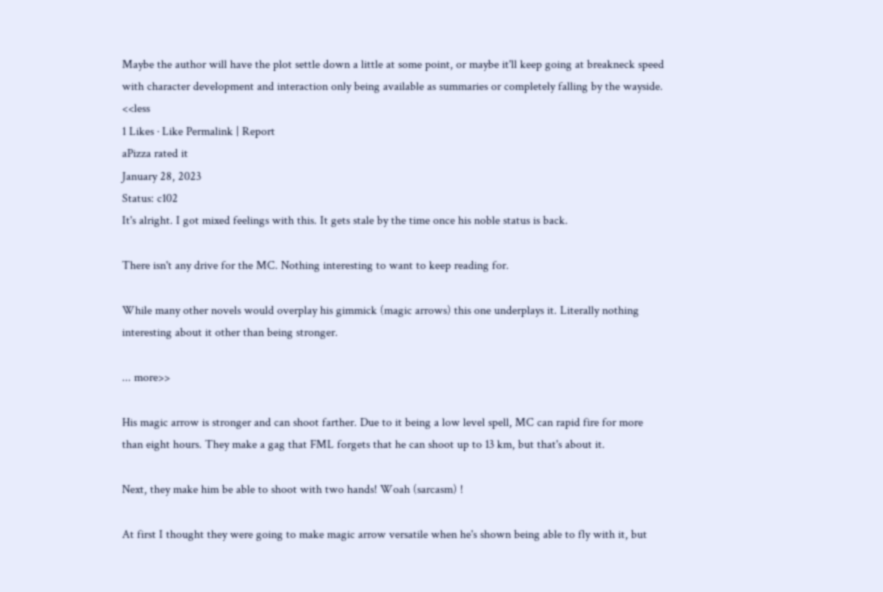Maybe the author will have the plot settle down a little at some point, or maybe it'll keep going at breakneck speed with character development and interaction only being available as summaries or completely falling by the wayside. <<less
1 Likes · Like Permalink | Report
aPizza rated it
January 28, 2023
Status: c102
It's alright. I got mixed feelings with this. It gets stale by the time once his noble status is back.

There isn't any drive for the MC. Nothing interesting to want to keep reading for.

While many other novels would overplay his gimmick (magic arrows) this one underplays it. Literally nothing interesting about it other than being stronger.

... more>>

His magic arrow is stronger and can shoot farther. Due to it being a low level spell, MC can rapid fire for more than eight hours. They make a gag that FML forgets that he can shoot up to 13 km, but that's about it.

Next, they make him be able to shoot with two hands! Woah (sarcasm) !

At first I thought they were going to make magic arrow versatile when he's shown being able to fly with it, but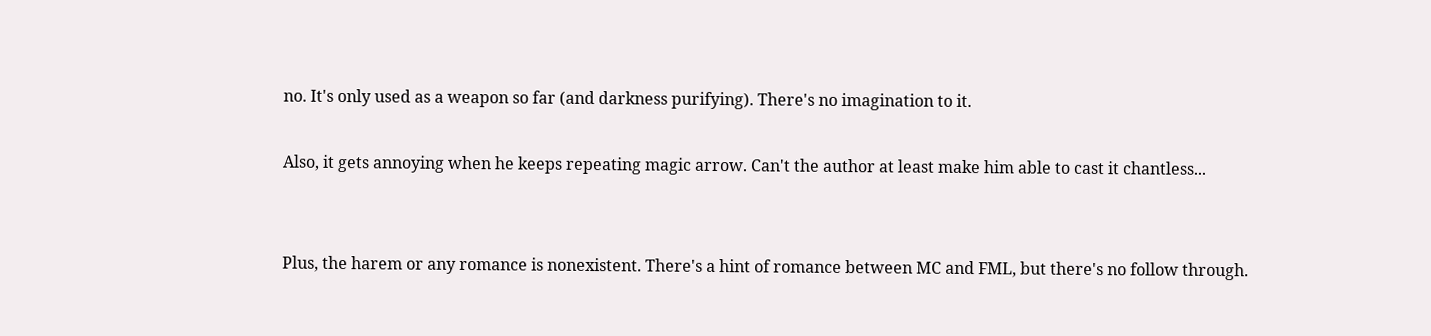no. It's only used as a weapon so far (and darkness purifying). There's no imagination to it.

Also, it gets annoying when he keeps repeating magic arrow. Can't the author at least make him able to cast it chantless...


Plus, the harem or any romance is nonexistent. There's a hint of romance between MC and FML, but there's no follow through.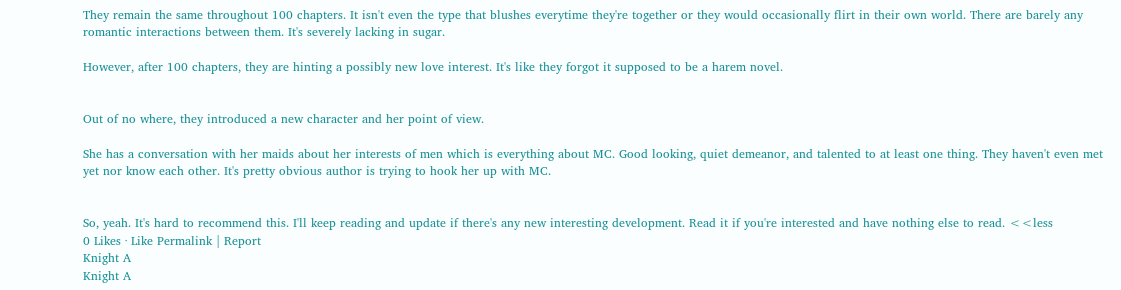They remain the same throughout 100 chapters. It isn't even the type that blushes everytime they're together or they would occasionally flirt in their own world. There are barely any romantic interactions between them. It's severely lacking in sugar.

However, after 100 chapters, they are hinting a possibly new love interest. It's like they forgot it supposed to be a harem novel.


Out of no where, they introduced a new character and her point of view.

She has a conversation with her maids about her interests of men which is everything about MC. Good looking, quiet demeanor, and talented to at least one thing. They haven't even met yet nor know each other. It's pretty obvious author is trying to hook her up with MC.


So, yeah. It's hard to recommend this. I'll keep reading and update if there's any new interesting development. Read it if you're interested and have nothing else to read. <<less
0 Likes · Like Permalink | Report
Knight A
Knight A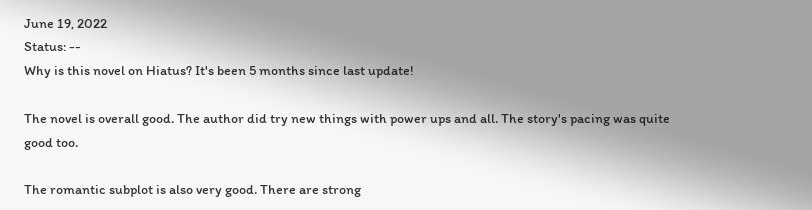June 19, 2022
Status: --
Why is this novel on Hiatus? It's been 5 months since last update!

The novel is overall good. The author did try new things with power ups and all. The story's pacing was quite good too.

The romantic subplot is also very good. There are strong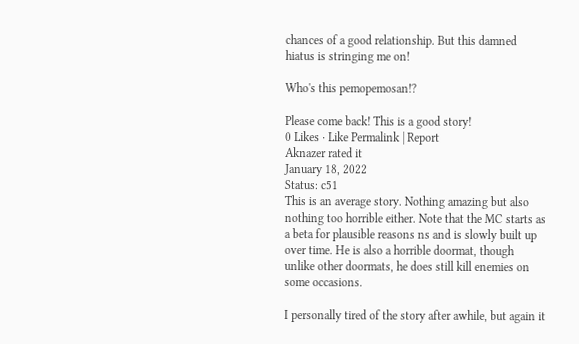chances of a good relationship. But this damned hiatus is stringing me on!

Who's this pemopemosan!?

Please come back! This is a good story!
0 Likes · Like Permalink | Report
Aknazer rated it
January 18, 2022
Status: c51
This is an average story. Nothing amazing but also nothing too horrible either. Note that the MC starts as a beta for plausible reasons ns and is slowly built up over time. He is also a horrible doormat, though unlike other doormats, he does still kill enemies on some occasions.

I personally tired of the story after awhile, but again it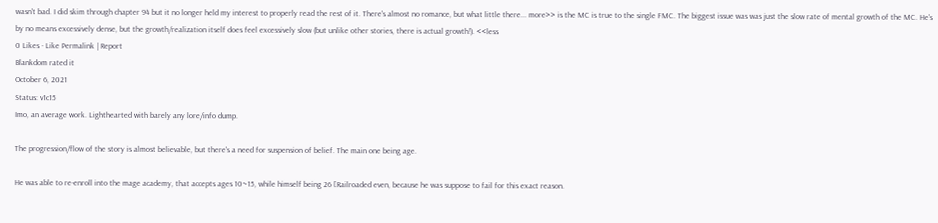wasn't bad. I did skim through chapter 94 but it no longer held my interest to properly read the rest of it. There's almost no romance, but what little there... more>> is the MC is true to the single FMC. The biggest issue was was just the slow rate of mental growth of the MC. He's by no means excessively dense, but the growth/realization itself does feel excessively slow (but unlike other stories, there is actual growth!). <<less
0 Likes · Like Permalink | Report
Blankdom rated it
October 6, 2021
Status: v1c15
Imo, an average work. Lighthearted with barely any lore/info dump.

The progression/flow of the story is almost believable, but there's a need for suspension of belief. The main one being age.

He was able to re-enroll into the mage academy, that accepts ages 10~15, while himself being 26 [Railroaded even, because he was suppose to fail for this exact reason.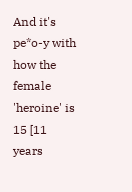And it's pe*o-y with how the female 'heroine' is 15 [11 years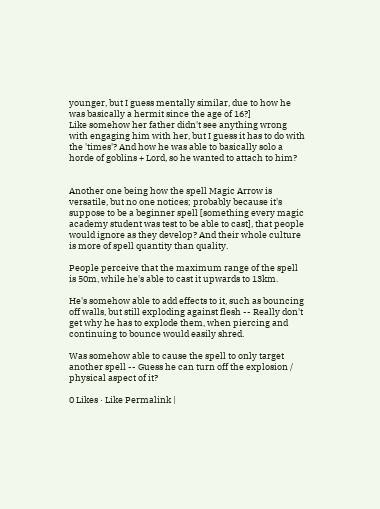younger, but I guess mentally similar, due to how he was basically a hermit since the age of 16?]
Like somehow her father didn't see anything wrong with engaging him with her, but I guess it has to do with the 'times'? And how he was able to basically solo a horde of goblins + Lord, so he wanted to attach to him?


Another one being how the spell Magic Arrow is versatile, but no one notices; probably because it's suppose to be a beginner spell [something every magic academy student was test to be able to cast], that people would ignore as they develop? And their whole culture is more of spell quantity than quality.

People perceive that the maximum range of the spell is 50m, while he's able to cast it upwards to 13km.

He's somehow able to add effects to it, such as bouncing off walls, but still exploding against flesh -- Really don't get why he has to explode them, when piercing and continuing to bounce would easily shred.

Was somehow able to cause the spell to only target another spell -- Guess he can turn off the explosion / physical aspect of it?

0 Likes · Like Permalink |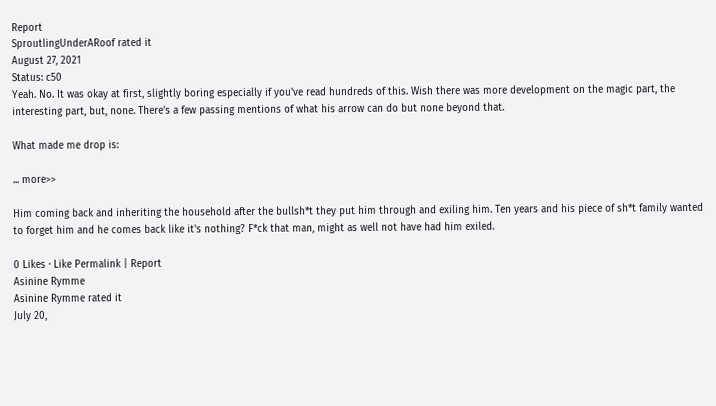Report
SproutlingUnderARoof rated it
August 27, 2021
Status: c50
Yeah. No. It was okay at first, slightly boring especially if you've read hundreds of this. Wish there was more development on the magic part, the interesting part, but, none. There's a few passing mentions of what his arrow can do but none beyond that.

What made me drop is:

... more>>

Him coming back and inheriting the household after the bullsh*t they put him through and exiling him. Ten years and his piece of sh*t family wanted to forget him and he comes back like it's nothing? F*ck that man, might as well not have had him exiled.

0 Likes · Like Permalink | Report
Asinine Rymme
Asinine Rymme rated it
July 20,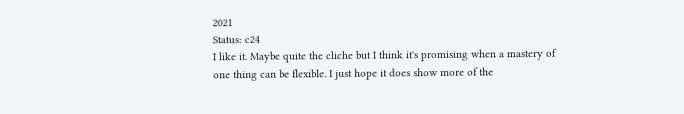2021
Status: c24
I like it. Maybe quite the cliche but I think it's promising when a mastery of one thing can be flexible. I just hope it does show more of the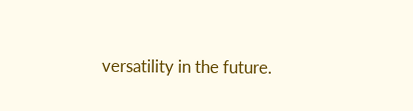versatility in the future.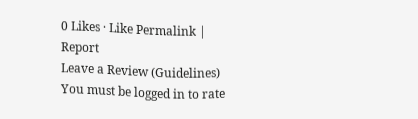0 Likes · Like Permalink | Report
Leave a Review (Guidelines)
You must be logged in to rate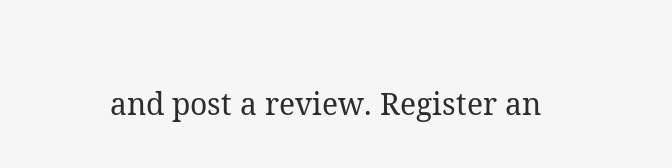and post a review. Register an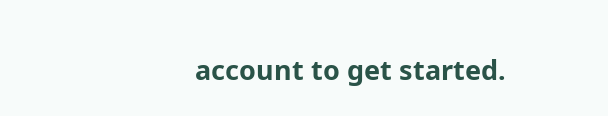account to get started.